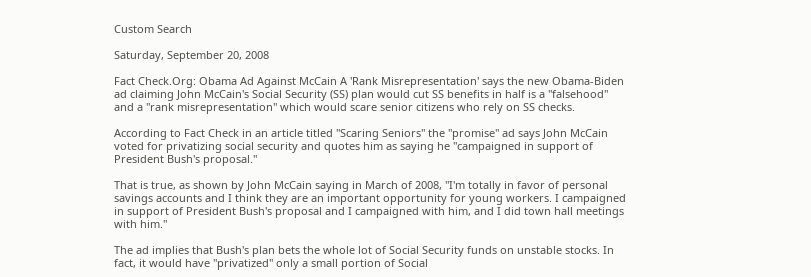Custom Search

Saturday, September 20, 2008

Fact Check.Org: Obama Ad Against McCain A 'Rank Misrepresentation' says the new Obama-Biden ad claiming John McCain's Social Security (SS) plan would cut SS benefits in half is a "falsehood" and a "rank misrepresentation" which would scare senior citizens who rely on SS checks.

According to Fact Check in an article titled "Scaring Seniors" the "promise" ad says John McCain voted for privatizing social security and quotes him as saying he "campaigned in support of President Bush's proposal."

That is true, as shown by John McCain saying in March of 2008, "I'm totally in favor of personal savings accounts and I think they are an important opportunity for young workers. I campaigned in support of President Bush's proposal and I campaigned with him, and I did town hall meetings with him."

The ad implies that Bush's plan bets the whole lot of Social Security funds on unstable stocks. In fact, it would have "privatized" only a small portion of Social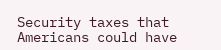Security taxes that Americans could have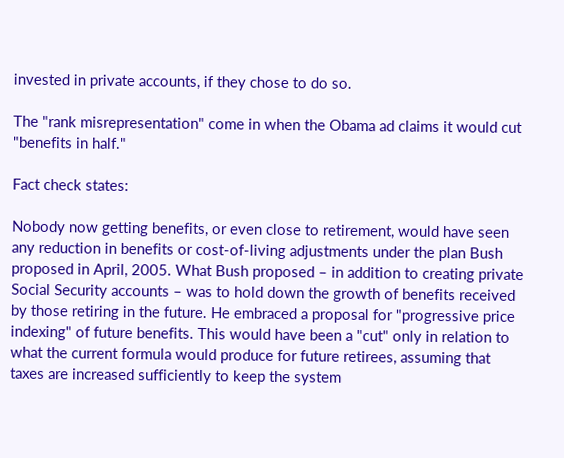invested in private accounts, if they chose to do so.

The "rank misrepresentation" come in when the Obama ad claims it would cut "benefits in half."

Fact check states:

Nobody now getting benefits, or even close to retirement, would have seen any reduction in benefits or cost-of-living adjustments under the plan Bush proposed in April, 2005. What Bush proposed – in addition to creating private Social Security accounts – was to hold down the growth of benefits received by those retiring in the future. He embraced a proposal for "progressive price indexing" of future benefits. This would have been a "cut" only in relation to what the current formula would produce for future retirees, assuming that taxes are increased sufficiently to keep the system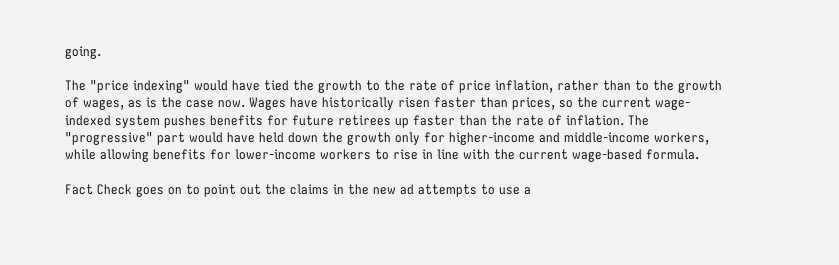going.

The "price indexing" would have tied the growth to the rate of price inflation, rather than to the growth of wages, as is the case now. Wages have historically risen faster than prices, so the current wage-indexed system pushes benefits for future retirees up faster than the rate of inflation. The "progressive" part would have held down the growth only for higher-income and middle-income workers, while allowing benefits for lower-income workers to rise in line with the current wage-based formula.

Fact Check goes on to point out the claims in the new ad attempts to use a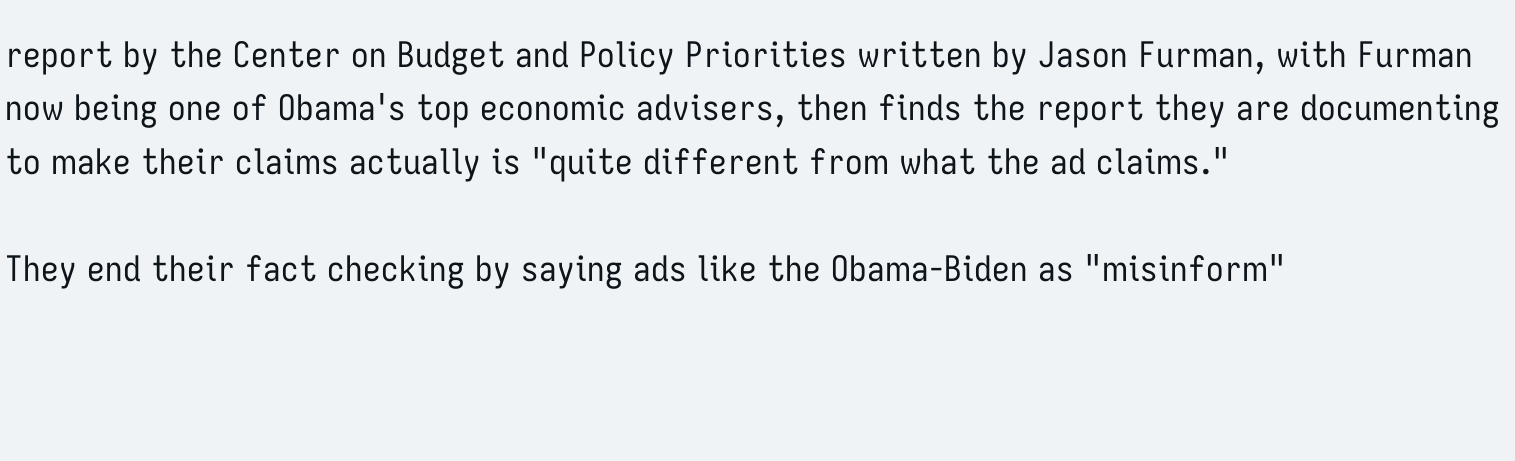report by the Center on Budget and Policy Priorities written by Jason Furman, with Furman now being one of Obama's top economic advisers, then finds the report they are documenting to make their claims actually is "quite different from what the ad claims."

They end their fact checking by saying ads like the Obama-Biden as "misinform"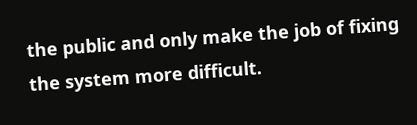the public and only make the job of fixing the system more difficult.